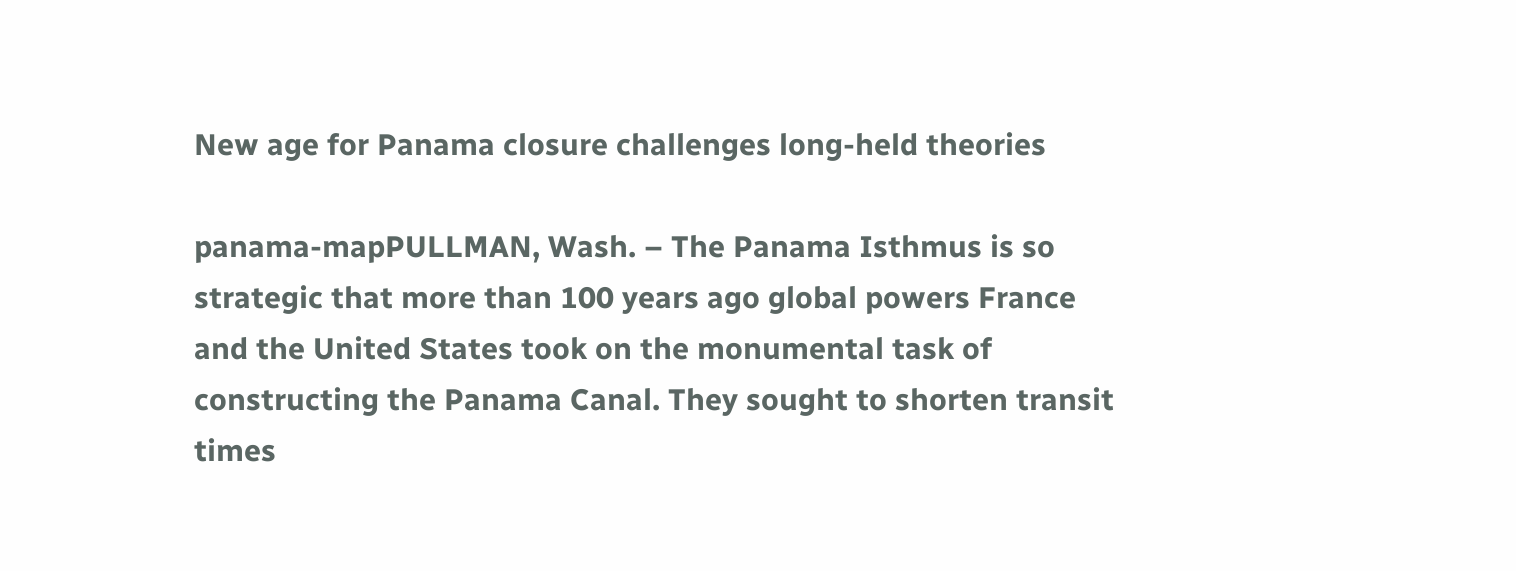New age for Panama closure challenges long-held theories

panama-mapPULLMAN, Wash. – The Panama Isthmus is so strategic that more than 100 years ago global powers France and the United States took on the monumental task of constructing the Panama Canal. They sought to shorten transit times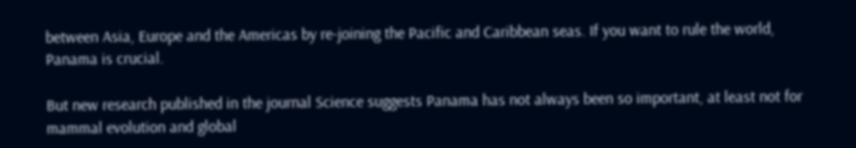between Asia, Europe and the Americas by re-joining the Pacific and Caribbean seas. If you want to rule the world, Panama is crucial.

But new research published in the journal Science suggests Panama has not always been so important, at least not for mammal evolution and global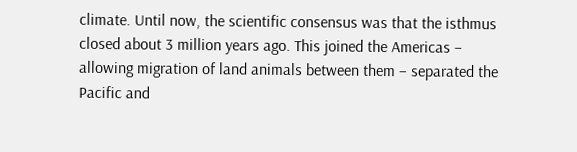climate. Until now, the scientific consensus was that the isthmus closed about 3 million years ago. This joined the Americas – allowing migration of land animals between them – separated the Pacific and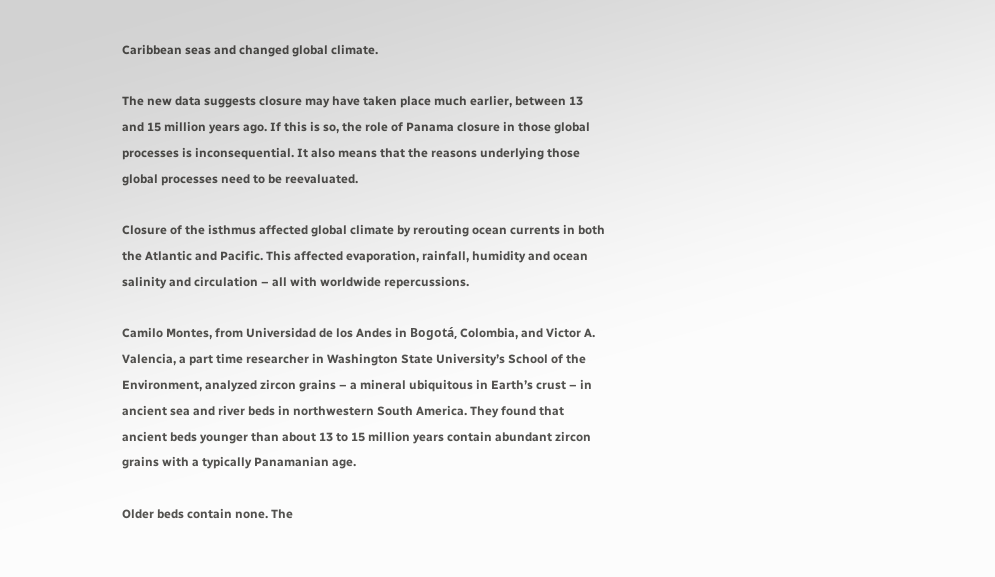Caribbean seas and changed global climate.

The new data suggests closure may have taken place much earlier, between 13 and 15 million years ago. If this is so, the role of Panama closure in those global processes is inconsequential. It also means that the reasons underlying those global processes need to be reevaluated.

Closure of the isthmus affected global climate by rerouting ocean currents in both the Atlantic and Pacific. This affected evaporation, rainfall, humidity and ocean salinity and circulation – all with worldwide repercussions.

Camilo Montes, from Universidad de los Andes in Bogotá, Colombia, and Victor A. Valencia, a part time researcher in Washington State University’s School of the Environment, analyzed zircon grains – a mineral ubiquitous in Earth’s crust – in ancient sea and river beds in northwestern South America. They found that ancient beds younger than about 13 to 15 million years contain abundant zircon grains with a typically Panamanian age.

Older beds contain none. The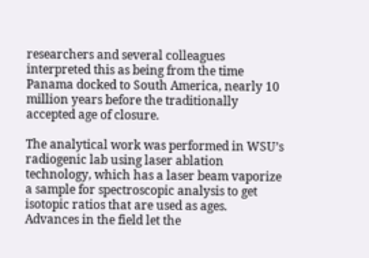researchers and several colleagues interpreted this as being from the time Panama docked to South America, nearly 10 million years before the traditionally accepted age of closure.

The analytical work was performed in WSU’s radiogenic lab using laser ablation technology, which has a laser beam vaporize a sample for spectroscopic analysis to get isotopic ratios that are used as ages. Advances in the field let the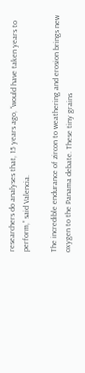researchers do analyses that, 15 years ago, “would have taken years to perform,” said Valencia.

The incredible endurance of zircon to weathering and erosion brings new oxygen to the Panama debate. These tiny grains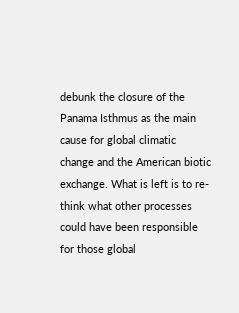debunk the closure of the Panama Isthmus as the main cause for global climatic change and the American biotic exchange. What is left is to re-think what other processes could have been responsible for those global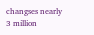changses nearly 3 million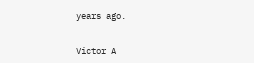years ago.


Victor A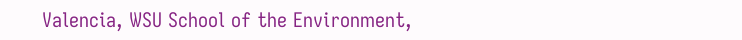Valencia, WSU School of the Environment,